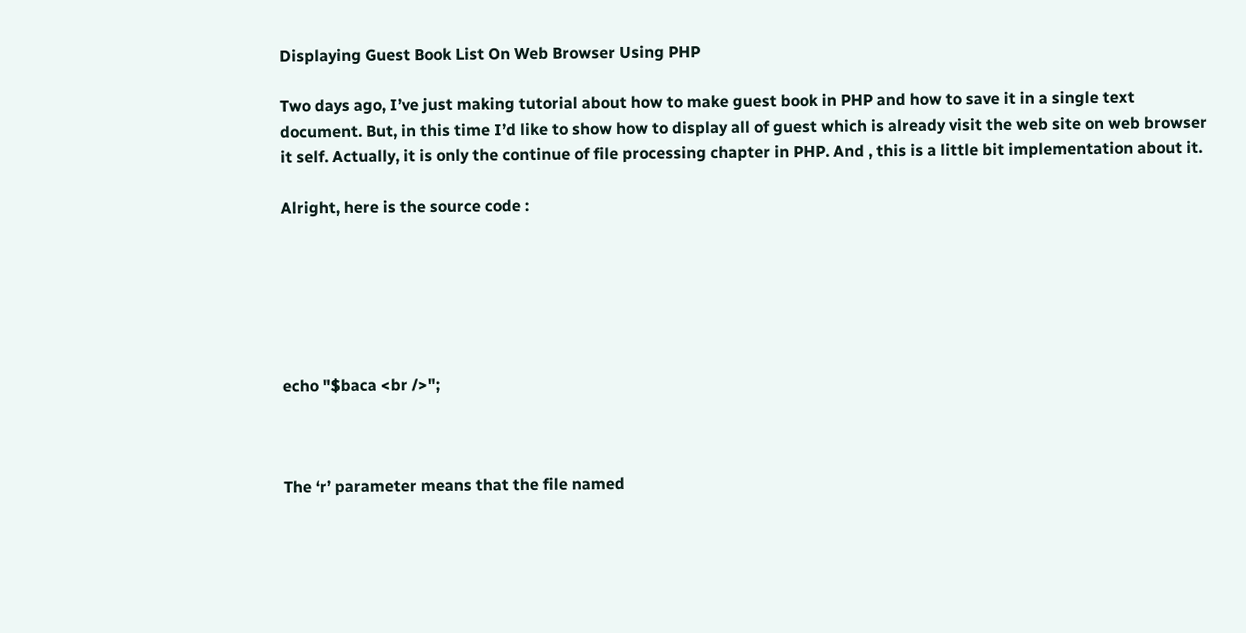Displaying Guest Book List On Web Browser Using PHP

Two days ago, I’ve just making tutorial about how to make guest book in PHP and how to save it in a single text document. But, in this time I’d like to show how to display all of guest which is already visit the web site on web browser it self. Actually, it is only the continue of file processing chapter in PHP. And , this is a little bit implementation about it.

Alright, here is the source code :






echo "$baca <br />";



The ‘r’ parameter means that the file named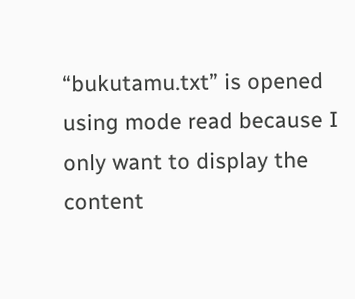“bukutamu.txt” is opened using mode read because I only want to display the content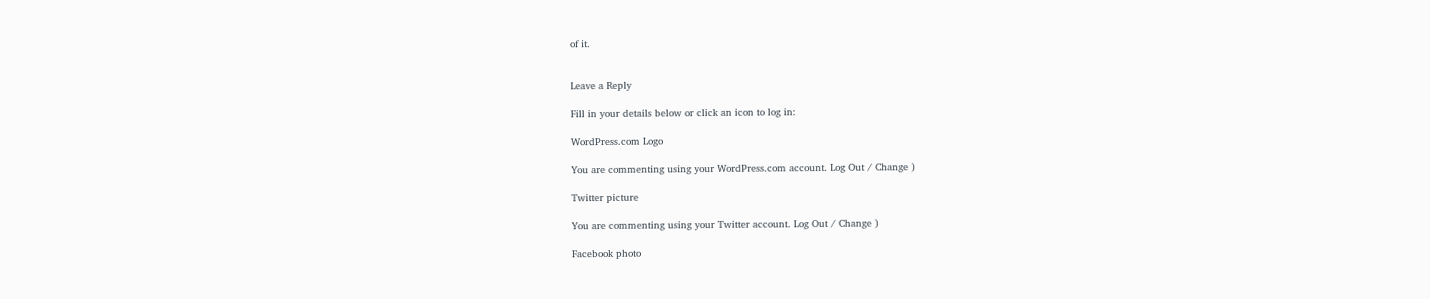of it.


Leave a Reply

Fill in your details below or click an icon to log in:

WordPress.com Logo

You are commenting using your WordPress.com account. Log Out / Change )

Twitter picture

You are commenting using your Twitter account. Log Out / Change )

Facebook photo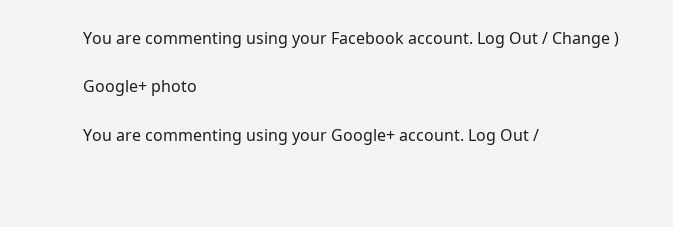You are commenting using your Facebook account. Log Out / Change )

Google+ photo

You are commenting using your Google+ account. Log Out /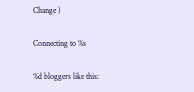Change )

Connecting to %s

%d bloggers like this: